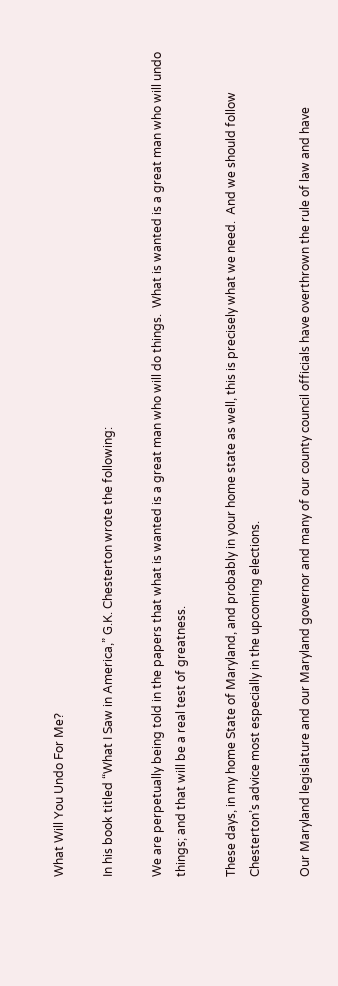What Will You Undo For Me?

In his book titled “What I Saw in America,” G.K. Chesterton wrote the following:

We are perpetually being told in the papers that what is wanted is a great man who will do things.  What is wanted is a great man who will undo things; and that will be a real test of greatness.

These days, in my home State of Maryland, and probably in your home state as well, this is precisely what we need.  And we should follow Chesterton’s advice most especially in the upcoming elections.

Our Maryland legislature and our Maryland governor and many of our county council officials have overthrown the rule of law and have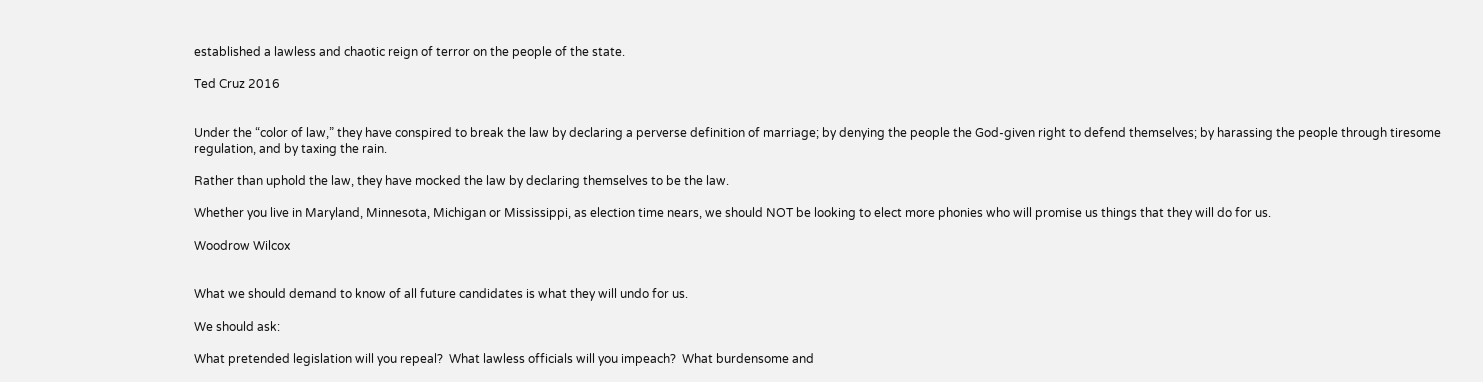established a lawless and chaotic reign of terror on the people of the state.

Ted Cruz 2016


Under the “color of law,” they have conspired to break the law by declaring a perverse definition of marriage; by denying the people the God-given right to defend themselves; by harassing the people through tiresome regulation, and by taxing the rain.

Rather than uphold the law, they have mocked the law by declaring themselves to be the law.

Whether you live in Maryland, Minnesota, Michigan or Mississippi, as election time nears, we should NOT be looking to elect more phonies who will promise us things that they will do for us.

Woodrow Wilcox


What we should demand to know of all future candidates is what they will undo for us.

We should ask:

What pretended legislation will you repeal?  What lawless officials will you impeach?  What burdensome and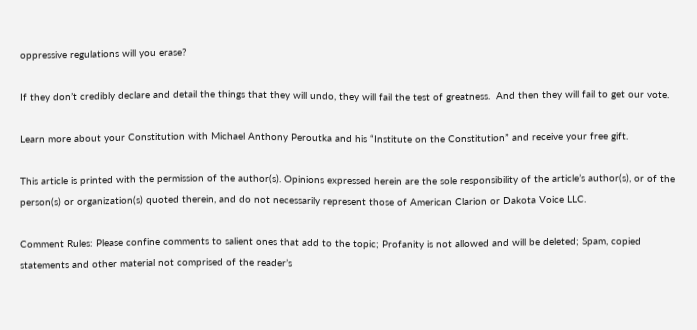oppressive regulations will you erase?

If they don’t credibly declare and detail the things that they will undo, they will fail the test of greatness.  And then they will fail to get our vote.

Learn more about your Constitution with Michael Anthony Peroutka and his “Institute on the Constitution” and receive your free gift.

This article is printed with the permission of the author(s). Opinions expressed herein are the sole responsibility of the article’s author(s), or of the person(s) or organization(s) quoted therein, and do not necessarily represent those of American Clarion or Dakota Voice LLC.

Comment Rules: Please confine comments to salient ones that add to the topic; Profanity is not allowed and will be deleted; Spam, copied statements and other material not comprised of the reader’s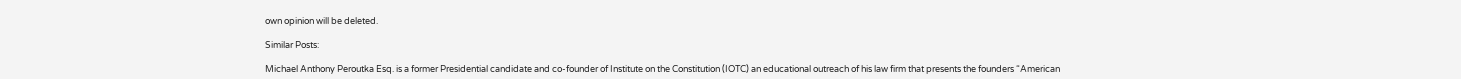own opinion will be deleted.

Similar Posts:

Michael Anthony Peroutka Esq. is a former Presidential candidate and co-founder of Institute on the Constitution (IOTC) an educational outreach of his law firm that presents the founders “American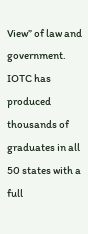View” of law and government.  IOTC has produced thousands of graduates in all 50 states with a full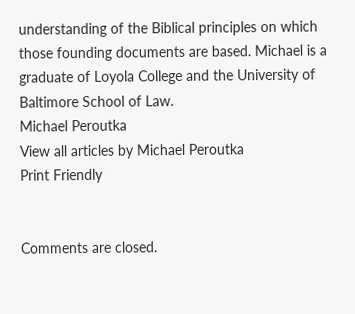understanding of the Biblical principles on which those founding documents are based. Michael is a graduate of Loyola College and the University of Baltimore School of Law.
Michael Peroutka
View all articles by Michael Peroutka
Print Friendly


Comments are closed.